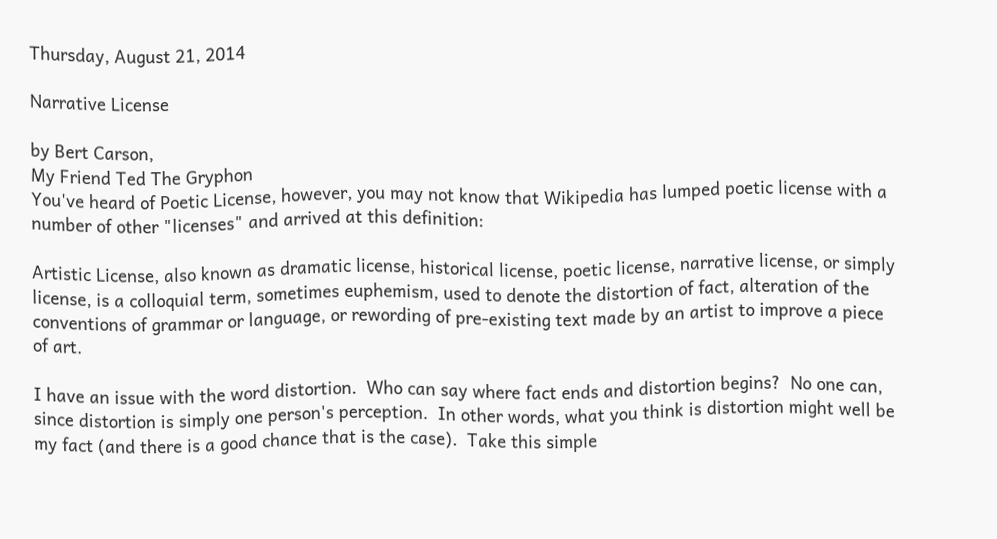Thursday, August 21, 2014

Narrative License

by Bert Carson,
My Friend Ted The Gryphon
You've heard of Poetic License, however, you may not know that Wikipedia has lumped poetic license with a number of other "licenses" and arrived at this definition:

Artistic License, also known as dramatic license, historical license, poetic license, narrative license, or simply license, is a colloquial term, sometimes euphemism, used to denote the distortion of fact, alteration of the conventions of grammar or language, or rewording of pre-existing text made by an artist to improve a piece of art.

I have an issue with the word distortion.  Who can say where fact ends and distortion begins?  No one can, since distortion is simply one person's perception.  In other words, what you think is distortion might well be my fact (and there is a good chance that is the case).  Take this simple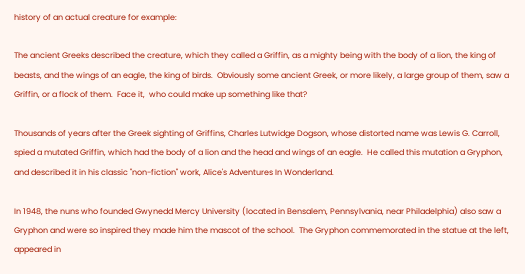history of an actual creature for example:

The ancient Greeks described the creature, which they called a Griffin, as a mighty being with the body of a lion, the king of beasts, and the wings of an eagle, the king of birds.  Obviously some ancient Greek, or more likely, a large group of them, saw a Griffin, or a flock of them.  Face it,  who could make up something like that?

Thousands of years after the Greek sighting of Griffins, Charles Lutwidge Dogson, whose distorted name was Lewis G. Carroll, spied a mutated Griffin, which had the body of a lion and the head and wings of an eagle.  He called this mutation a Gryphon, and described it in his classic "non-fiction" work, Alice's Adventures In Wonderland.

In 1948, the nuns who founded Gwynedd Mercy University (located in Bensalem, Pennsylvania, near Philadelphia) also saw a Gryphon and were so inspired they made him the mascot of the school.  The Gryphon commemorated in the statue at the left, appeared in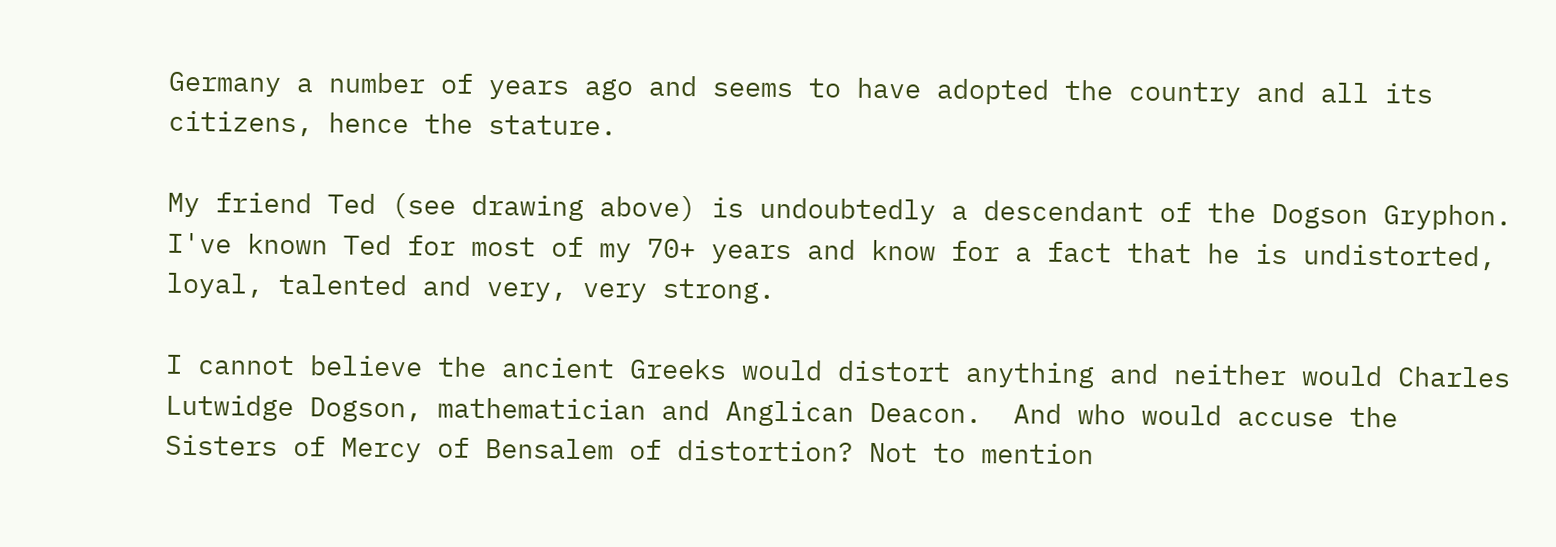Germany a number of years ago and seems to have adopted the country and all its citizens, hence the stature.

My friend Ted (see drawing above) is undoubtedly a descendant of the Dogson Gryphon.  I've known Ted for most of my 70+ years and know for a fact that he is undistorted, loyal, talented and very, very strong.

I cannot believe the ancient Greeks would distort anything and neither would Charles Lutwidge Dogson, mathematician and Anglican Deacon.  And who would accuse the Sisters of Mercy of Bensalem of distortion? Not to mention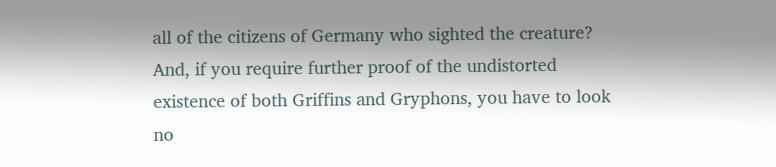all of the citizens of Germany who sighted the creature?  And, if you require further proof of the undistorted existence of both Griffins and Gryphons, you have to look no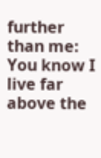further than me:  You know I live far above the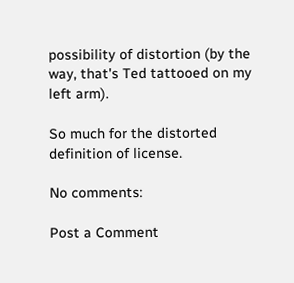possibility of distortion (by the way, that's Ted tattooed on my left arm).

So much for the distorted definition of license.

No comments:

Post a Comment